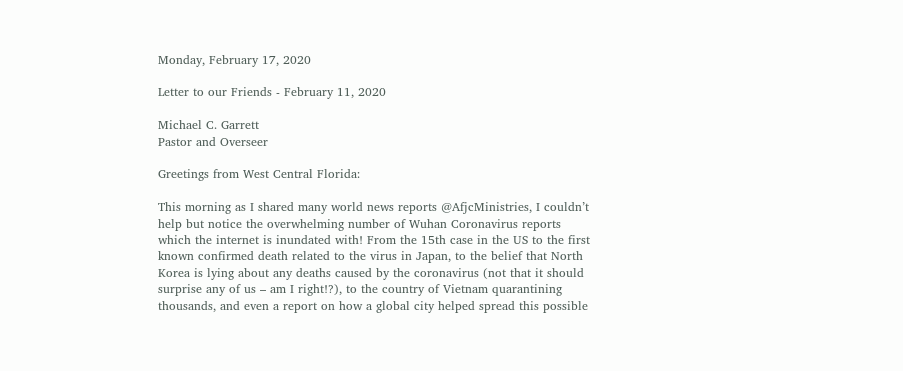Monday, February 17, 2020

Letter to our Friends - February 11, 2020

Michael C. Garrett
Pastor and Overseer

Greetings from West Central Florida:

This morning as I shared many world news reports @AfjcMinistries, I couldn’t help but notice the overwhelming number of Wuhan Coronavirus reports which the internet is inundated with! From the 15th case in the US to the first known confirmed death related to the virus in Japan, to the belief that North Korea is lying about any deaths caused by the coronavirus (not that it should surprise any of us – am I right!?), to the country of Vietnam quarantining thousands, and even a report on how a global city helped spread this possible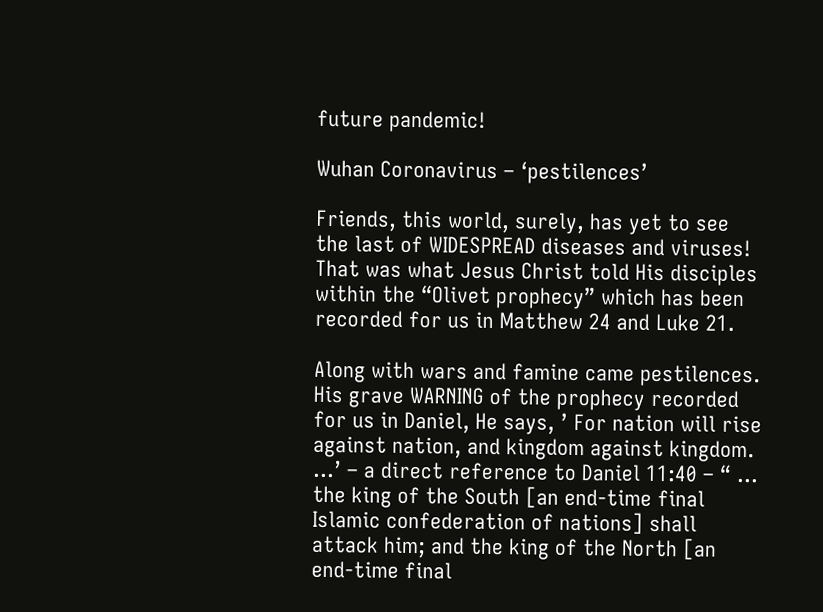future pandemic!

Wuhan Coronavirus – ‘pestilences’

Friends, this world, surely, has yet to see the last of WIDESPREAD diseases and viruses! That was what Jesus Christ told His disciples within the “Olivet prophecy” which has been recorded for us in Matthew 24 and Luke 21.

Along with wars and famine came pestilences. His grave WARNING of the prophecy recorded for us in Daniel, He says, ’ For nation will rise against nation, and kingdom against kingdom. …’ – a direct reference to Daniel 11:40 – “ … the king of the South [an end-time final Islamic confederation of nations] shall attack him; and the king of the North [an end-time final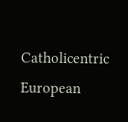Catholicentric European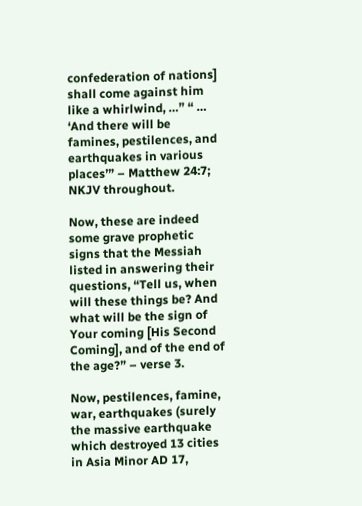confederation of nations] shall come against him like a whirlwind, …” “ … ‘And there will be famines, pestilences, and earthquakes in various places’” – Matthew 24:7; NKJV throughout.

Now, these are indeed some grave prophetic signs that the Messiah listed in answering their questions, “Tell us, when will these things be? And what will be the sign of Your coming [His Second Coming], and of the end of the age?” – verse 3.

Now, pestilences, famine, war, earthquakes (surely the massive earthquake which destroyed 13 cities in Asia Minor AD 17,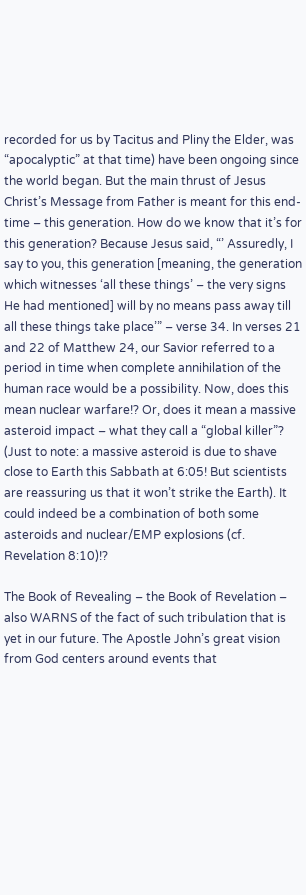recorded for us by Tacitus and Pliny the Elder, was “apocalyptic” at that time) have been ongoing since the world began. But the main thrust of Jesus Christ’s Message from Father is meant for this end-time – this generation. How do we know that it’s for this generation? Because Jesus said, “’ Assuredly, I say to you, this generation [meaning, the generation which witnesses ‘all these things’ – the very signs He had mentioned] will by no means pass away till all these things take place’” – verse 34. In verses 21 and 22 of Matthew 24, our Savior referred to a period in time when complete annihilation of the human race would be a possibility. Now, does this mean nuclear warfare!? Or, does it mean a massive asteroid impact – what they call a “global killer”? (Just to note: a massive asteroid is due to shave close to Earth this Sabbath at 6:05! But scientists are reassuring us that it won’t strike the Earth). It could indeed be a combination of both some asteroids and nuclear/EMP explosions (cf. Revelation 8:10)!?

The Book of Revealing – the Book of Revelation – also WARNS of the fact of such tribulation that is yet in our future. The Apostle John’s great vision from God centers around events that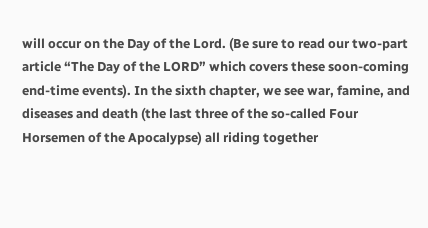will occur on the Day of the Lord. (Be sure to read our two-part article “The Day of the LORD” which covers these soon-coming end-time events). In the sixth chapter, we see war, famine, and diseases and death (the last three of the so-called Four Horsemen of the Apocalypse) all riding together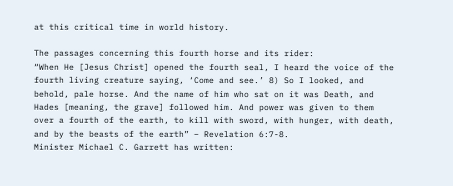at this critical time in world history.

The passages concerning this fourth horse and its rider:
“When He [Jesus Christ] opened the fourth seal, I heard the voice of the fourth living creature saying, ‘Come and see.’ 8) So I looked, and behold, pale horse. And the name of him who sat on it was Death, and Hades [meaning, the grave] followed him. And power was given to them over a fourth of the earth, to kill with sword, with hunger, with death, and by the beasts of the earth” – Revelation 6:7-8.
Minister Michael C. Garrett has written: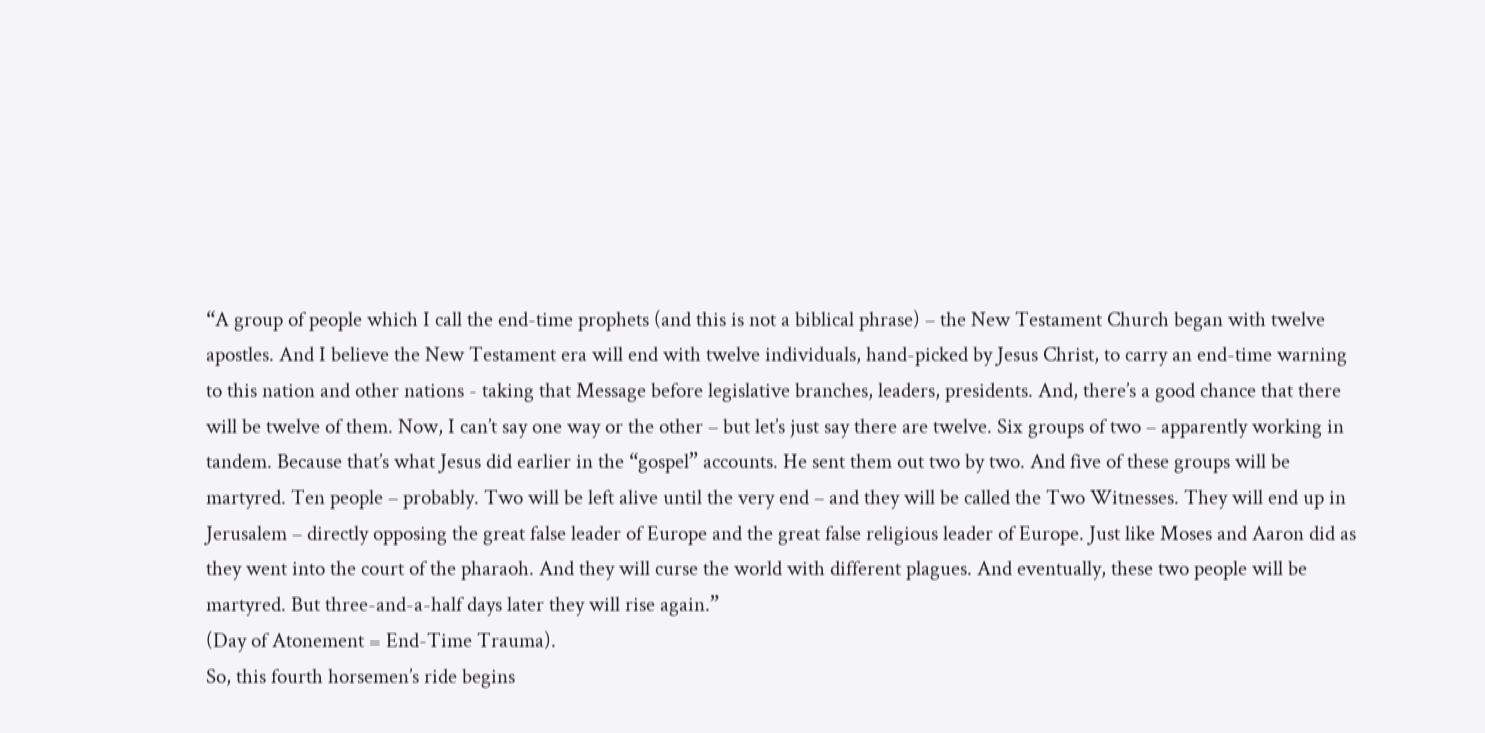“A group of people which I call the end-time prophets (and this is not a biblical phrase) – the New Testament Church began with twelve apostles. And I believe the New Testament era will end with twelve individuals, hand-picked by Jesus Christ, to carry an end-time warning to this nation and other nations - taking that Message before legislative branches, leaders, presidents. And, there’s a good chance that there will be twelve of them. Now, I can’t say one way or the other – but let’s just say there are twelve. Six groups of two – apparently working in tandem. Because that’s what Jesus did earlier in the “gospel” accounts. He sent them out two by two. And five of these groups will be martyred. Ten people – probably. Two will be left alive until the very end – and they will be called the Two Witnesses. They will end up in Jerusalem – directly opposing the great false leader of Europe and the great false religious leader of Europe. Just like Moses and Aaron did as they went into the court of the pharaoh. And they will curse the world with different plagues. And eventually, these two people will be martyred. But three-and-a-half days later they will rise again.”
(Day of Atonement = End-Time Trauma).
So, this fourth horsemen’s ride begins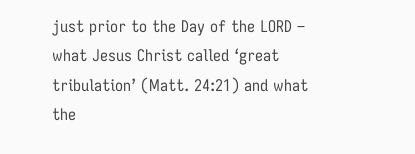just prior to the Day of the LORD – what Jesus Christ called ‘great tribulation’ (Matt. 24:21) and what the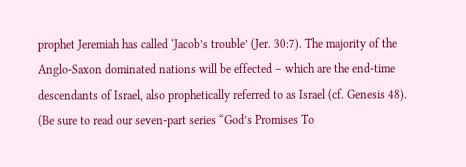prophet Jeremiah has called ‘Jacob’s trouble’ (Jer. 30:7). The majority of the Anglo-Saxon dominated nations will be effected – which are the end-time descendants of Israel, also prophetically referred to as Israel (cf. Genesis 48). (Be sure to read our seven-part series “God’s Promises To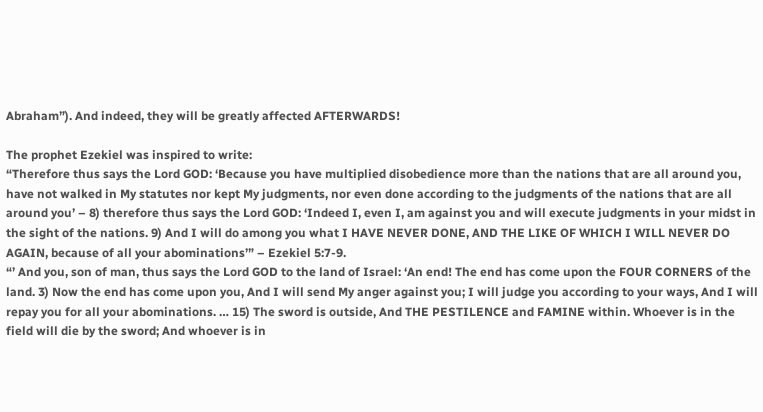Abraham”). And indeed, they will be greatly affected AFTERWARDS!

The prophet Ezekiel was inspired to write:
“Therefore thus says the Lord GOD: ‘Because you have multiplied disobedience more than the nations that are all around you, have not walked in My statutes nor kept My judgments, nor even done according to the judgments of the nations that are all around you’ – 8) therefore thus says the Lord GOD: ‘Indeed I, even I, am against you and will execute judgments in your midst in the sight of the nations. 9) And I will do among you what I HAVE NEVER DONE, AND THE LIKE OF WHICH I WILL NEVER DO AGAIN, because of all your abominations’” – Ezekiel 5:7-9.
“’ And you, son of man, thus says the Lord GOD to the land of Israel: ‘An end! The end has come upon the FOUR CORNERS of the land. 3) Now the end has come upon you, And I will send My anger against you; I will judge you according to your ways, And I will repay you for all your abominations. … 15) The sword is outside, And THE PESTILENCE and FAMINE within. Whoever is in the field will die by the sword; And whoever is in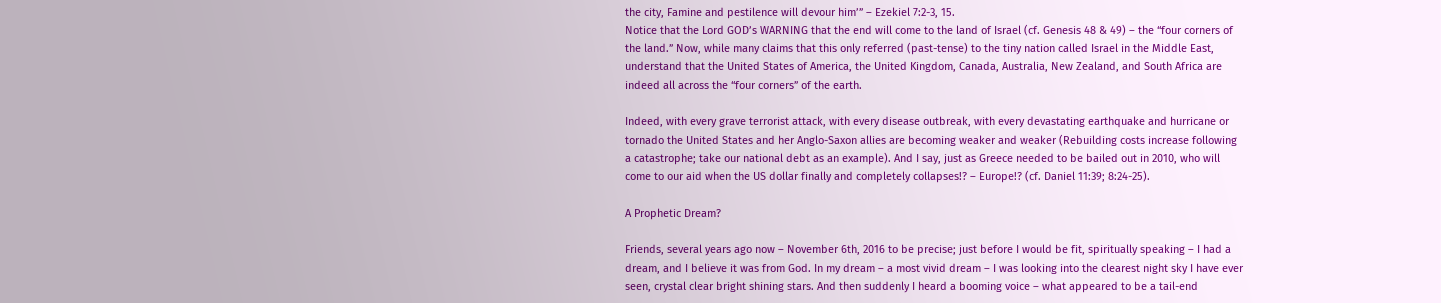the city, Famine and pestilence will devour him’” – Ezekiel 7:2-3, 15.
Notice that the Lord GOD’s WARNING that the end will come to the land of Israel (cf. Genesis 48 & 49) – the “four corners of the land.” Now, while many claims that this only referred (past-tense) to the tiny nation called Israel in the Middle East, understand that the United States of America, the United Kingdom, Canada, Australia, New Zealand, and South Africa are indeed all across the “four corners” of the earth.

Indeed, with every grave terrorist attack, with every disease outbreak, with every devastating earthquake and hurricane or tornado the United States and her Anglo-Saxon allies are becoming weaker and weaker (Rebuilding costs increase following a catastrophe; take our national debt as an example). And I say, just as Greece needed to be bailed out in 2010, who will come to our aid when the US dollar finally and completely collapses!? – Europe!? (cf. Daniel 11:39; 8:24-25).

A Prophetic Dream?

Friends, several years ago now – November 6th, 2016 to be precise; just before I would be fit, spiritually speaking – I had a dream, and I believe it was from God. In my dream – a most vivid dream – I was looking into the clearest night sky I have ever seen, crystal clear bright shining stars. And then suddenly I heard a booming voice – what appeared to be a tail-end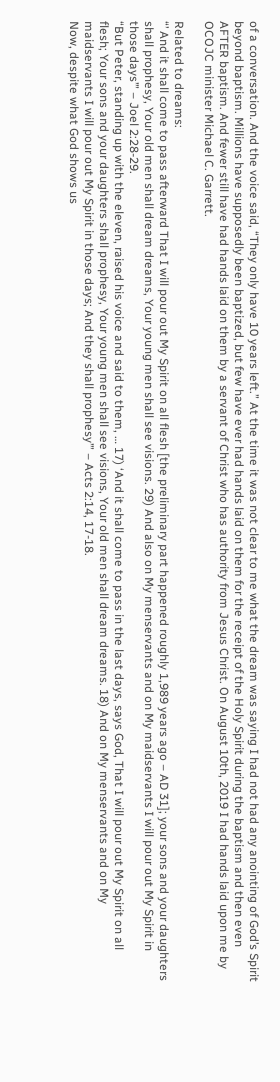of a conversation. And the voice said, “They only have 10 years left.” At the time it was not clear to me what the dream was saying I had not had any anointing of God’s Spirit beyond baptism. Millions have supposedly been baptized, but few have ever had hands laid on them for the receipt of the Holy Spirit during the baptism and then even AFTER baptism. And fewer still have had hands laid on them by a servant of Christ who has authority from Jesus Christ. On August 10th, 2019 I had hands laid upon me by OCOJC minister Michael C. Garrett.

Related to dreams:
“’ And it shall come to pass afterward That I will pour out My Spirit on all flesh [the preliminary part happened roughly 1,989 years ago – AD 31]; your sons and your daughters shall prophesy, Your old men shall dream dreams, Your young men shall see visions. 29) And also on My menservants and on My maidservants I will pour out My Spirit in those days’” – Joel 2:28-29.
“But Peter, standing up with the eleven, raised his voice and said to them, … 17) ‘And it shall come to pass in the last days, says God, That I will pour out My Spirit on all flesh; Your sons and your daughters shall prophesy, Your young men shall see visions, Your old men shall dream dreams. 18) And on My menservants and on My maidservants I will pour out My Spirit in those days; And they shall prophesy’” – Acts 2:14, 17-18.
Now, despite what God shows us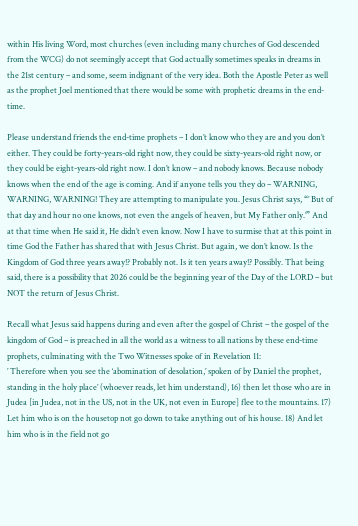within His living Word, most churches (even including many churches of God descended from the WCG) do not seemingly accept that God actually sometimes speaks in dreams in the 21st century – and some, seem indignant of the very idea. Both the Apostle Peter as well as the prophet Joel mentioned that there would be some with prophetic dreams in the end-time.

Please understand friends the end-time prophets – I don’t know who they are and you don’t either. They could be forty-years-old right now, they could be sixty-years-old right now, or they could be eight-years-old right now. I don’t know – and nobody knows. Because nobody knows when the end of the age is coming. And if anyone tells you they do – WARNING, WARNING, WARNING! They are attempting to manipulate you. Jesus Christ says, “’ But of that day and hour no one knows, not even the angels of heaven, but My Father only.’” And at that time when He said it, He didn’t even know. Now I have to surmise that at this point in time God the Father has shared that with Jesus Christ. But again, we don’t know. Is the Kingdom of God three years away!? Probably not. Is it ten years away!? Possibly. That being said, there is a possibility that 2026 could be the beginning year of the Day of the LORD – but NOT the return of Jesus Christ.

Recall what Jesus said happens during and even after the gospel of Christ – the gospel of the kingdom of God – is preached in all the world as a witness to all nations by these end-time prophets, culminating with the Two Witnesses spoke of in Revelation 11:
’ Therefore when you see the ‘abomination of desolation,’ spoken of by Daniel the prophet, standing in the holy place’ (whoever reads, let him understand), 16) then let those who are in Judea [in Judea, not in the US, not in the UK, not even in Europe] flee to the mountains. 17) Let him who is on the housetop not go down to take anything out of his house. 18) And let him who is in the field not go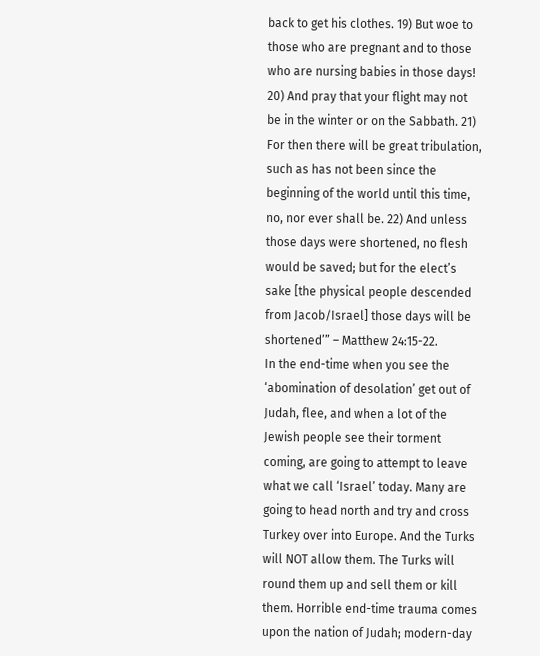back to get his clothes. 19) But woe to those who are pregnant and to those who are nursing babies in those days! 20) And pray that your flight may not be in the winter or on the Sabbath. 21) For then there will be great tribulation, such as has not been since the beginning of the world until this time, no, nor ever shall be. 22) And unless those days were shortened, no flesh would be saved; but for the elect’s sake [the physical people descended from Jacob/Israel] those days will be shortened’” – Matthew 24:15-22.
In the end-time when you see the ‘abomination of desolation’ get out of Judah, flee, and when a lot of the Jewish people see their torment coming, are going to attempt to leave what we call ‘Israel’ today. Many are going to head north and try and cross Turkey over into Europe. And the Turks will NOT allow them. The Turks will round them up and sell them or kill them. Horrible end-time trauma comes upon the nation of Judah; modern-day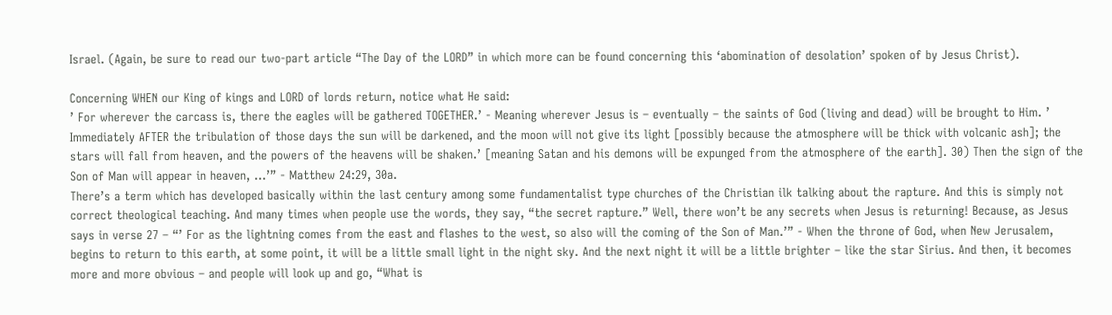Israel. (Again, be sure to read our two-part article “The Day of the LORD” in which more can be found concerning this ‘abomination of desolation’ spoken of by Jesus Christ).

Concerning WHEN our King of kings and LORD of lords return, notice what He said:
’ For wherever the carcass is, there the eagles will be gathered TOGETHER.’ - Meaning wherever Jesus is – eventually – the saints of God (living and dead) will be brought to Him. ’ Immediately AFTER the tribulation of those days the sun will be darkened, and the moon will not give its light [possibly because the atmosphere will be thick with volcanic ash]; the stars will fall from heaven, and the powers of the heavens will be shaken.’ [meaning Satan and his demons will be expunged from the atmosphere of the earth]. 30) Then the sign of the Son of Man will appear in heaven, …’” - Matthew 24:29, 30a.
There’s a term which has developed basically within the last century among some fundamentalist type churches of the Christian ilk talking about the rapture. And this is simply not correct theological teaching. And many times when people use the words, they say, “the secret rapture.” Well, there won’t be any secrets when Jesus is returning! Because, as Jesus says in verse 27 – “’ For as the lightning comes from the east and flashes to the west, so also will the coming of the Son of Man.’” - When the throne of God, when New Jerusalem, begins to return to this earth, at some point, it will be a little small light in the night sky. And the next night it will be a little brighter – like the star Sirius. And then, it becomes more and more obvious – and people will look up and go, “What is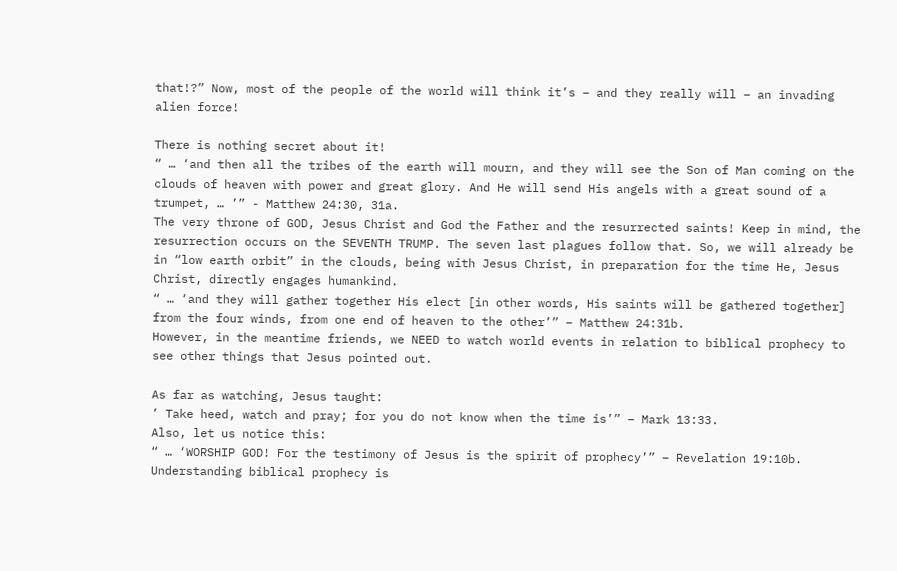that!?” Now, most of the people of the world will think it’s – and they really will – an invading alien force!

There is nothing secret about it!
“ … ‘and then all the tribes of the earth will mourn, and they will see the Son of Man coming on the clouds of heaven with power and great glory. And He will send His angels with a great sound of a trumpet, … ’” - Matthew 24:30, 31a.
The very throne of GOD, Jesus Christ and God the Father and the resurrected saints! Keep in mind, the resurrection occurs on the SEVENTH TRUMP. The seven last plagues follow that. So, we will already be in “low earth orbit” in the clouds, being with Jesus Christ, in preparation for the time He, Jesus Christ, directly engages humankind.
“ … ‘and they will gather together His elect [in other words, His saints will be gathered together] from the four winds, from one end of heaven to the other’” – Matthew 24:31b.
However, in the meantime friends, we NEED to watch world events in relation to biblical prophecy to see other things that Jesus pointed out.

As far as watching, Jesus taught:
’ Take heed, watch and pray; for you do not know when the time is’” – Mark 13:33.
Also, let us notice this:
“ … ‘WORSHIP GOD! For the testimony of Jesus is the spirit of prophecy’” – Revelation 19:10b.
Understanding biblical prophecy is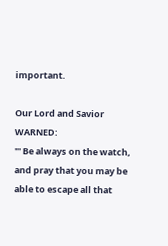important.

Our Lord and Savior WARNED:
"' Be always on the watch, and pray that you may be able to escape all that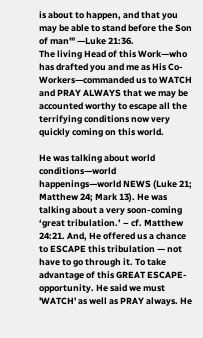is about to happen, and that you may be able to stand before the Son of man'" —Luke 21:36.
The living Head of this Work—who has drafted you and me as His Co-Workers—commanded us to WATCH and PRAY ALWAYS that we may be accounted worthy to escape all the terrifying conditions now very quickly coming on this world.

He was talking about world conditions—world happenings—world NEWS (Luke 21; Matthew 24; Mark 13). He was talking about a very soon-coming ‘great tribulation.’ – cf. Matthew 24:21. And, He offered us a chance to ESCAPE this tribulation — not have to go through it. To take advantage of this GREAT ESCAPE-opportunity. He said we must 'WATCH' as well as PRAY always. He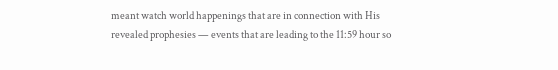meant watch world happenings that are in connection with His revealed prophesies — events that are leading to the 11:59 hour so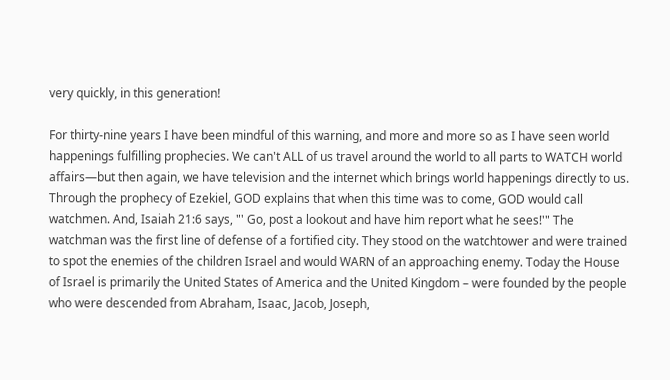very quickly, in this generation!

For thirty-nine years I have been mindful of this warning, and more and more so as I have seen world happenings fulfilling prophecies. We can't ALL of us travel around the world to all parts to WATCH world affairs—but then again, we have television and the internet which brings world happenings directly to us. Through the prophecy of Ezekiel, GOD explains that when this time was to come, GOD would call watchmen. And, Isaiah 21:6 says, "' Go, post a lookout and have him report what he sees!'" The watchman was the first line of defense of a fortified city. They stood on the watchtower and were trained to spot the enemies of the children Israel and would WARN of an approaching enemy. Today the House of Israel is primarily the United States of America and the United Kingdom – were founded by the people who were descended from Abraham, Isaac, Jacob, Joseph,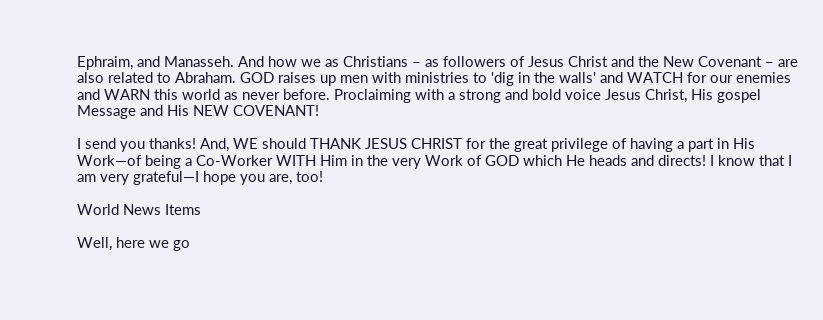Ephraim, and Manasseh. And how we as Christians – as followers of Jesus Christ and the New Covenant – are also related to Abraham. GOD raises up men with ministries to 'dig in the walls' and WATCH for our enemies and WARN this world as never before. Proclaiming with a strong and bold voice Jesus Christ, His gospel Message and His NEW COVENANT!

I send you thanks! And, WE should THANK JESUS CHRIST for the great privilege of having a part in His Work—of being a Co-Worker WITH Him in the very Work of GOD which He heads and directs! I know that I am very grateful—I hope you are, too!

World News Items

Well, here we go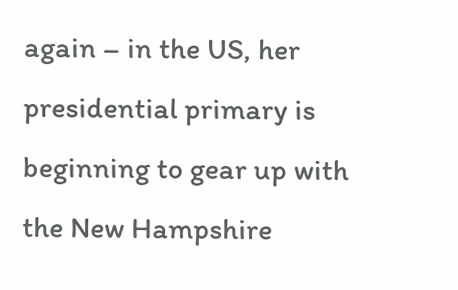again – in the US, her presidential primary is beginning to gear up with the New Hampshire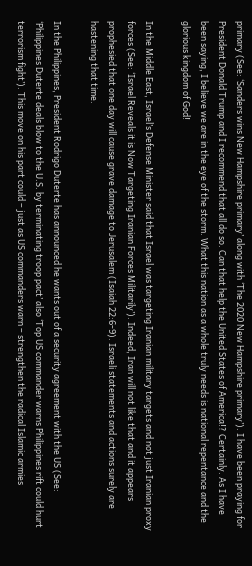primary (See: ‘Sanders wins New Hampshire primary’ along with ‘The 2020 New Hampshire primary’). I have been praying for President Donald Trump and I recommend that all do so. Can that help the United States of America!? Certainly. As I have been saying, I believe we are in the eye of the storm. What this nation as a whole truly needs is national repentance and the glorious kingdom of God!

In the Middle East, Israel’s Defense Minister said that Israel was targeting Iranian military targets and not just Iranian proxy forces (See: ‘Israel Reveals it is Now Targeting Iranian Forces Militarily’). Indeed, Iran will not like that and it appears prophesied that one day will cause grave damage to Jerusalem (Isaiah 22:6-9). Israeli statements and actions surely are hastening that time.

In the Philippines, President Rodrigo Duterte has announced he wants out of a security agreement with the US (See: ‘Philippines Duterte deals blow to the U.S. by terminating troop pact’ also ‘Top US commander warns Philippines rift could hurt terrorism fight’). This move on his part could – just as US commanders warn – strengthen the radical Islamic armies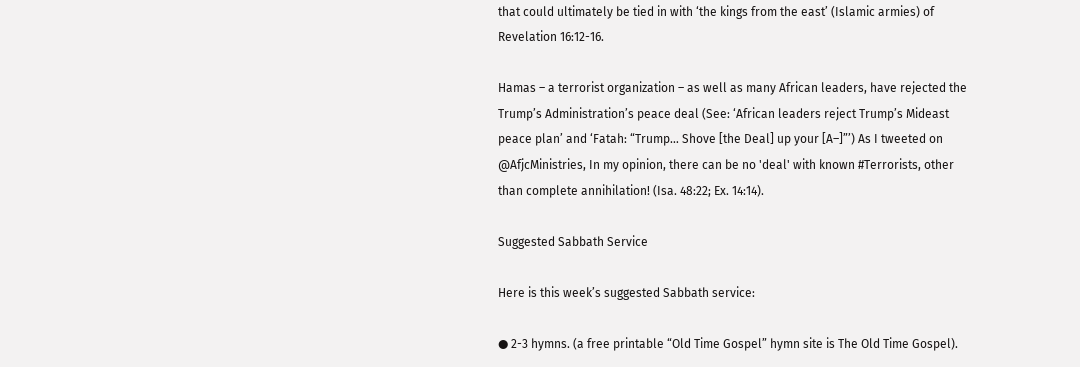that could ultimately be tied in with ‘the kings from the east’ (Islamic armies) of Revelation 16:12-16.

Hamas – a terrorist organization – as well as many African leaders, have rejected the Trump’s Administration’s peace deal (See: ‘African leaders reject Trump’s Mideast peace plan’ and ‘Fatah: “Trump… Shove [the Deal] up your [A–]”’) As I tweeted on @AfjcMinistries, In my opinion, there can be no 'deal' with known #Terrorists, other than complete annihilation! (Isa. 48:22; Ex. 14:14).

Suggested Sabbath Service

Here is this week’s suggested Sabbath service:

● 2-3 hymns. (a free printable “Old Time Gospel” hymn site is The Old Time Gospel).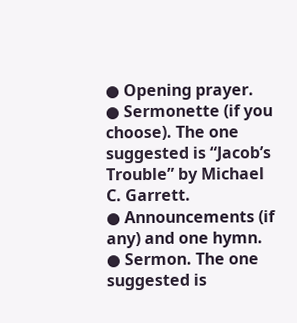● Opening prayer.
● Sermonette (if you choose). The one suggested is “Jacob’s Trouble” by Michael C. Garrett.
● Announcements (if any) and one hymn.
● Sermon. The one suggested is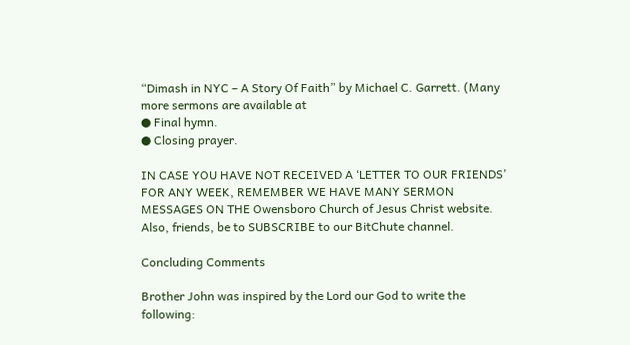“Dimash in NYC – A Story Of Faith” by Michael C. Garrett. (Many more sermons are available at
● Final hymn.
● Closing prayer.

IN CASE YOU HAVE NOT RECEIVED A ‘LETTER TO OUR FRIENDS’ FOR ANY WEEK, REMEMBER WE HAVE MANY SERMON MESSAGES ON THE Owensboro Church of Jesus Christ website. Also, friends, be to SUBSCRIBE to our BitChute channel.

Concluding Comments

Brother John was inspired by the Lord our God to write the following: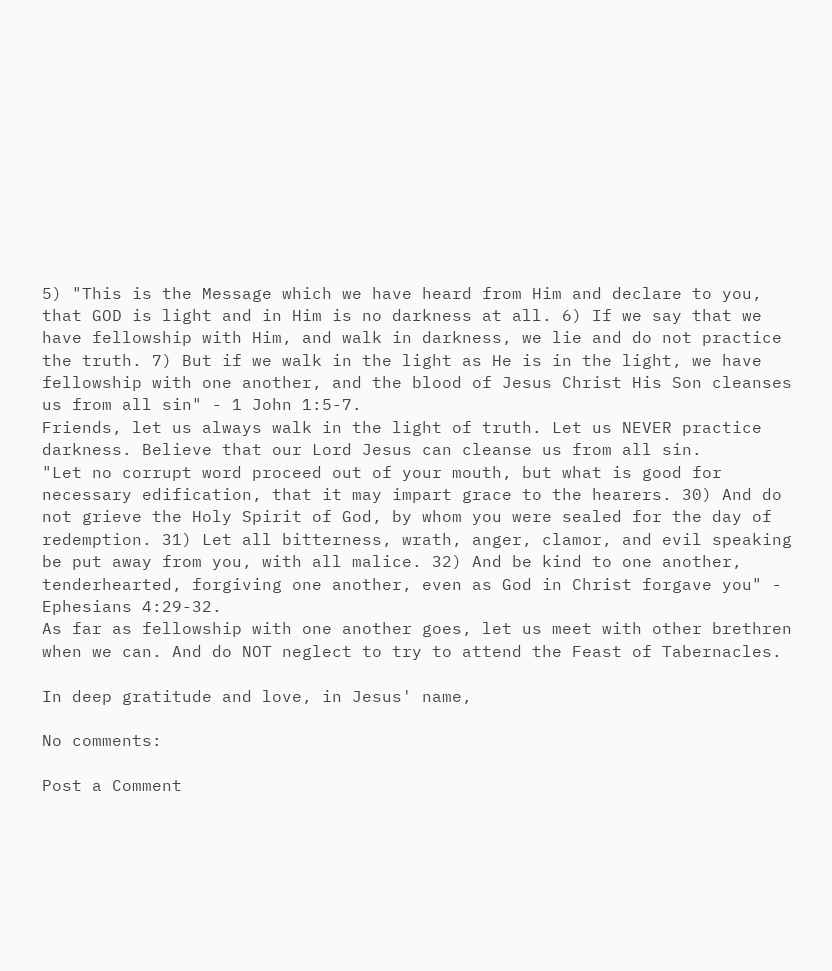5) "This is the Message which we have heard from Him and declare to you, that GOD is light and in Him is no darkness at all. 6) If we say that we have fellowship with Him, and walk in darkness, we lie and do not practice the truth. 7) But if we walk in the light as He is in the light, we have fellowship with one another, and the blood of Jesus Christ His Son cleanses us from all sin" - 1 John 1:5-7.
Friends, let us always walk in the light of truth. Let us NEVER practice darkness. Believe that our Lord Jesus can cleanse us from all sin.
"Let no corrupt word proceed out of your mouth, but what is good for necessary edification, that it may impart grace to the hearers. 30) And do not grieve the Holy Spirit of God, by whom you were sealed for the day of redemption. 31) Let all bitterness, wrath, anger, clamor, and evil speaking be put away from you, with all malice. 32) And be kind to one another, tenderhearted, forgiving one another, even as God in Christ forgave you" - Ephesians 4:29-32.
As far as fellowship with one another goes, let us meet with other brethren when we can. And do NOT neglect to try to attend the Feast of Tabernacles.

In deep gratitude and love, in Jesus' name,

No comments:

Post a Comment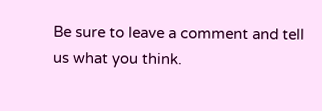Be sure to leave a comment and tell us what you think.